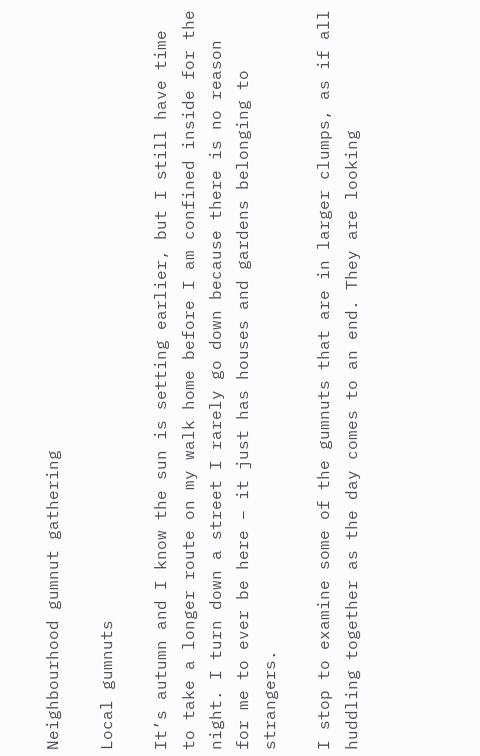Neighbourhood gumnut gathering

Local gumnuts

It’s autumn and I know the sun is setting earlier, but I still have time to take a longer route on my walk home before I am confined inside for the night. I turn down a street I rarely go down because there is no reason for me to ever be here – it just has houses and gardens belonging to strangers.

I stop to examine some of the gumnuts that are in larger clumps, as if all huddling together as the day comes to an end. They are looking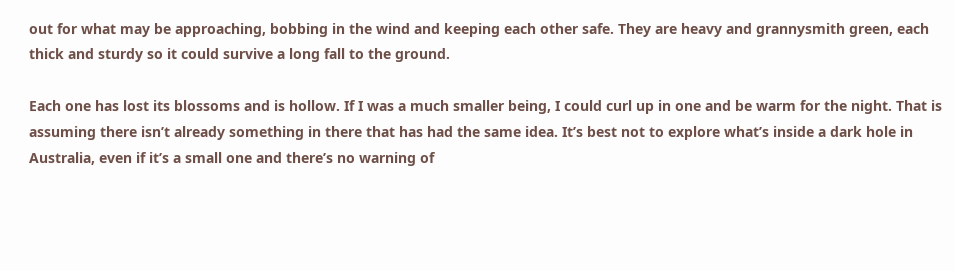out for what may be approaching, bobbing in the wind and keeping each other safe. They are heavy and grannysmith green, each thick and sturdy so it could survive a long fall to the ground.

Each one has lost its blossoms and is hollow. If I was a much smaller being, I could curl up in one and be warm for the night. That is assuming there isn’t already something in there that has had the same idea. It’s best not to explore what’s inside a dark hole in Australia, even if it’s a small one and there’s no warning of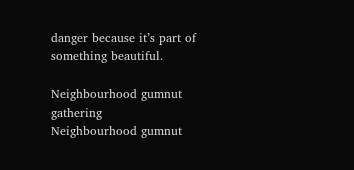danger because it’s part of something beautiful.

Neighbourhood gumnut gathering
Neighbourhood gumnut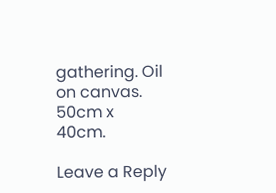gathering. Oil on canvas. 50cm x 40cm.

Leave a Reply